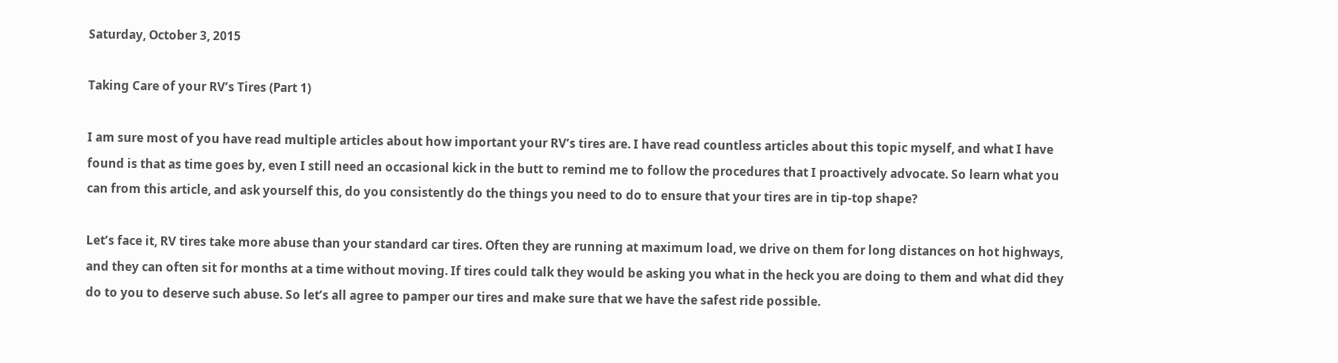Saturday, October 3, 2015

Taking Care of your RV’s Tires (Part 1)

I am sure most of you have read multiple articles about how important your RV’s tires are. I have read countless articles about this topic myself, and what I have found is that as time goes by, even I still need an occasional kick in the butt to remind me to follow the procedures that I proactively advocate. So learn what you can from this article, and ask yourself this, do you consistently do the things you need to do to ensure that your tires are in tip-top shape?

Let’s face it, RV tires take more abuse than your standard car tires. Often they are running at maximum load, we drive on them for long distances on hot highways, and they can often sit for months at a time without moving. If tires could talk they would be asking you what in the heck you are doing to them and what did they do to you to deserve such abuse. So let’s all agree to pamper our tires and make sure that we have the safest ride possible.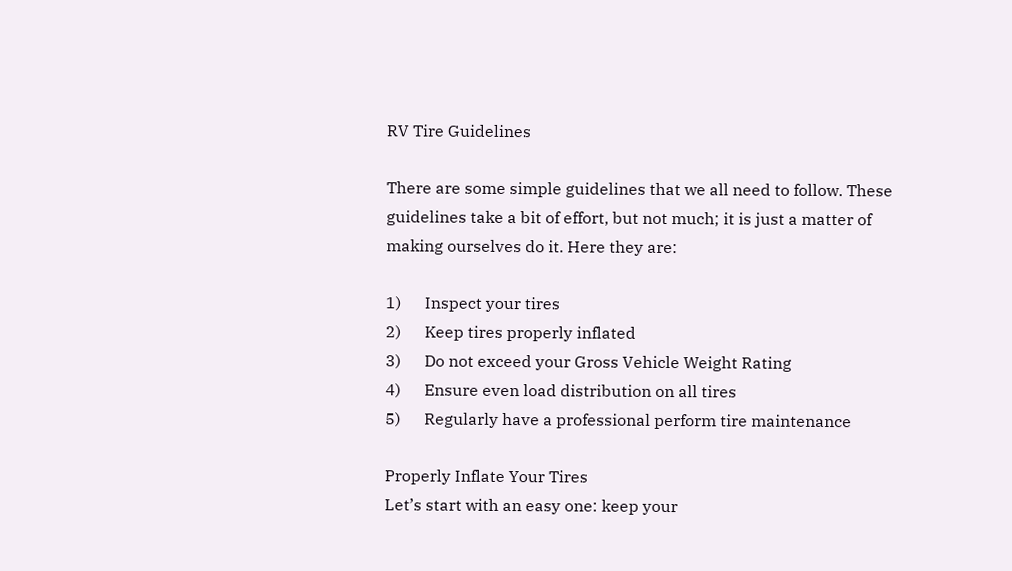RV Tire Guidelines

There are some simple guidelines that we all need to follow. These guidelines take a bit of effort, but not much; it is just a matter of making ourselves do it. Here they are:

1)      Inspect your tires
2)      Keep tires properly inflated
3)      Do not exceed your Gross Vehicle Weight Rating
4)      Ensure even load distribution on all tires
5)      Regularly have a professional perform tire maintenance

Properly Inflate Your Tires
Let’s start with an easy one: keep your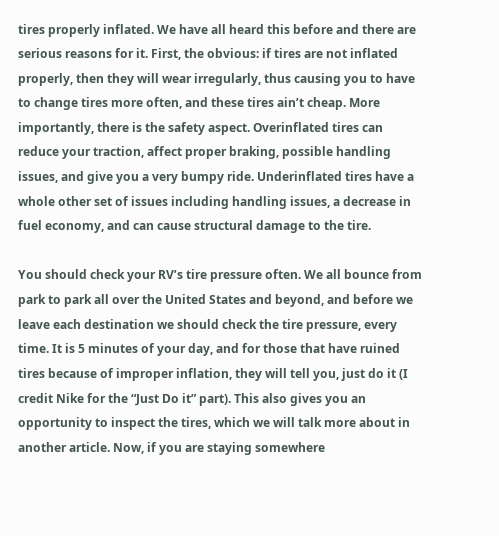tires properly inflated. We have all heard this before and there are serious reasons for it. First, the obvious: if tires are not inflated properly, then they will wear irregularly, thus causing you to have to change tires more often, and these tires ain’t cheap. More importantly, there is the safety aspect. Overinflated tires can reduce your traction, affect proper braking, possible handling issues, and give you a very bumpy ride. Underinflated tires have a whole other set of issues including handling issues, a decrease in fuel economy, and can cause structural damage to the tire.

You should check your RV’s tire pressure often. We all bounce from park to park all over the United States and beyond, and before we leave each destination we should check the tire pressure, every time. It is 5 minutes of your day, and for those that have ruined tires because of improper inflation, they will tell you, just do it (I credit Nike for the “Just Do it” part). This also gives you an opportunity to inspect the tires, which we will talk more about in another article. Now, if you are staying somewhere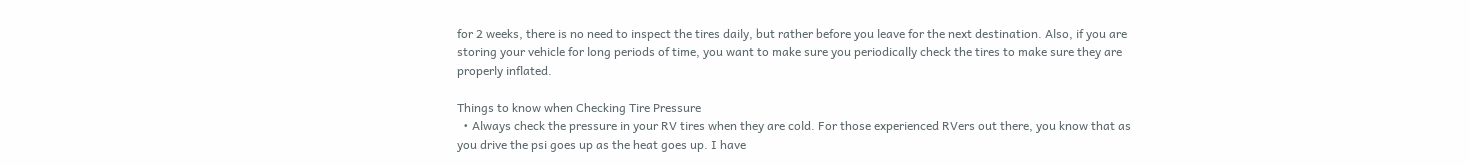for 2 weeks, there is no need to inspect the tires daily, but rather before you leave for the next destination. Also, if you are storing your vehicle for long periods of time, you want to make sure you periodically check the tires to make sure they are properly inflated.

Things to know when Checking Tire Pressure
  • Always check the pressure in your RV tires when they are cold. For those experienced RVers out there, you know that as you drive the psi goes up as the heat goes up. I have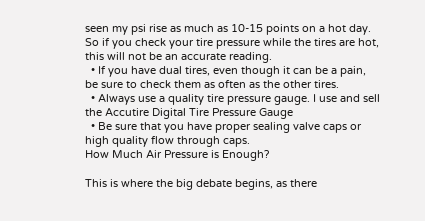seen my psi rise as much as 10-15 points on a hot day. So if you check your tire pressure while the tires are hot, this will not be an accurate reading.
  • If you have dual tires, even though it can be a pain, be sure to check them as often as the other tires.
  • Always use a quality tire pressure gauge. I use and sell the Accutire Digital Tire Pressure Gauge
  • Be sure that you have proper sealing valve caps or high quality flow through caps.
How Much Air Pressure is Enough?

This is where the big debate begins, as there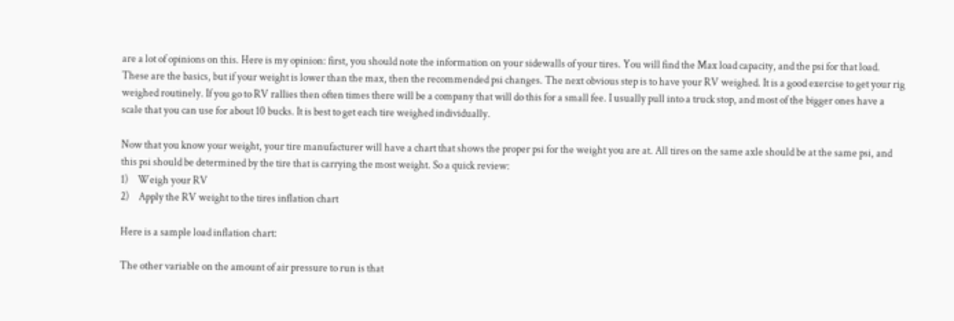are a lot of opinions on this. Here is my opinion: first, you should note the information on your sidewalls of your tires. You will find the Max load capacity, and the psi for that load. These are the basics, but if your weight is lower than the max, then the recommended psi changes. The next obvious step is to have your RV weighed. It is a good exercise to get your rig weighed routinely. If you go to RV rallies then often times there will be a company that will do this for a small fee. I usually pull into a truck stop, and most of the bigger ones have a scale that you can use for about 10 bucks. It is best to get each tire weighed individually.

Now that you know your weight, your tire manufacturer will have a chart that shows the proper psi for the weight you are at. All tires on the same axle should be at the same psi, and this psi should be determined by the tire that is carrying the most weight. So a quick review:
1)     Weigh your RV
2)     Apply the RV weight to the tires inflation chart

Here is a sample load inflation chart:

The other variable on the amount of air pressure to run is that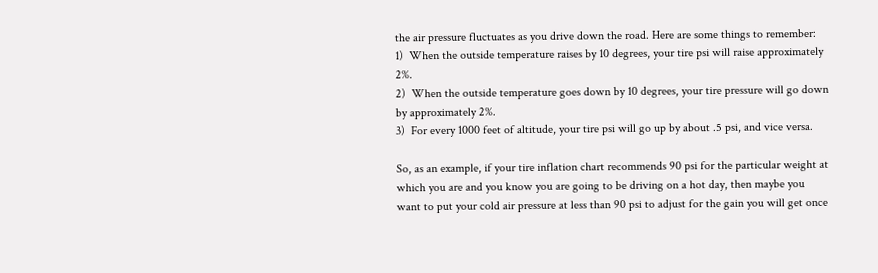the air pressure fluctuates as you drive down the road. Here are some things to remember:
1)  When the outside temperature raises by 10 degrees, your tire psi will raise approximately 2%.
2)  When the outside temperature goes down by 10 degrees, your tire pressure will go down by approximately 2%.
3)  For every 1000 feet of altitude, your tire psi will go up by about .5 psi, and vice versa.

So, as an example, if your tire inflation chart recommends 90 psi for the particular weight at which you are and you know you are going to be driving on a hot day, then maybe you want to put your cold air pressure at less than 90 psi to adjust for the gain you will get once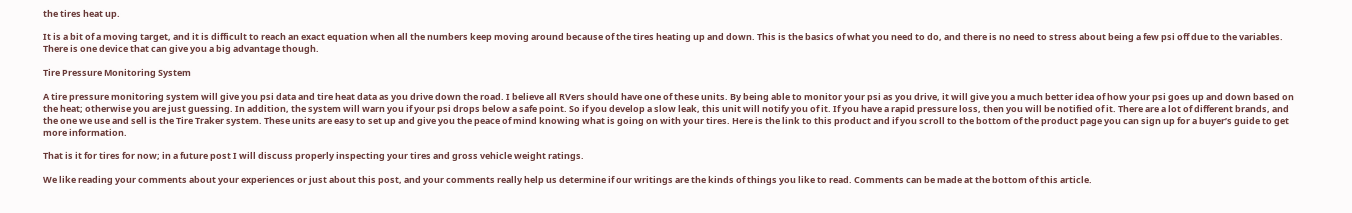the tires heat up.

It is a bit of a moving target, and it is difficult to reach an exact equation when all the numbers keep moving around because of the tires heating up and down. This is the basics of what you need to do, and there is no need to stress about being a few psi off due to the variables.  There is one device that can give you a big advantage though.

Tire Pressure Monitoring System

A tire pressure monitoring system will give you psi data and tire heat data as you drive down the road. I believe all RVers should have one of these units. By being able to monitor your psi as you drive, it will give you a much better idea of how your psi goes up and down based on the heat; otherwise you are just guessing. In addition, the system will warn you if your psi drops below a safe point. So if you develop a slow leak, this unit will notify you of it. If you have a rapid pressure loss, then you will be notified of it. There are a lot of different brands, and the one we use and sell is the Tire Traker system. These units are easy to set up and give you the peace of mind knowing what is going on with your tires. Here is the link to this product and if you scroll to the bottom of the product page you can sign up for a buyer’s guide to get more information.

That is it for tires for now; in a future post I will discuss properly inspecting your tires and gross vehicle weight ratings.

We like reading your comments about your experiences or just about this post, and your comments really help us determine if our writings are the kinds of things you like to read. Comments can be made at the bottom of this article.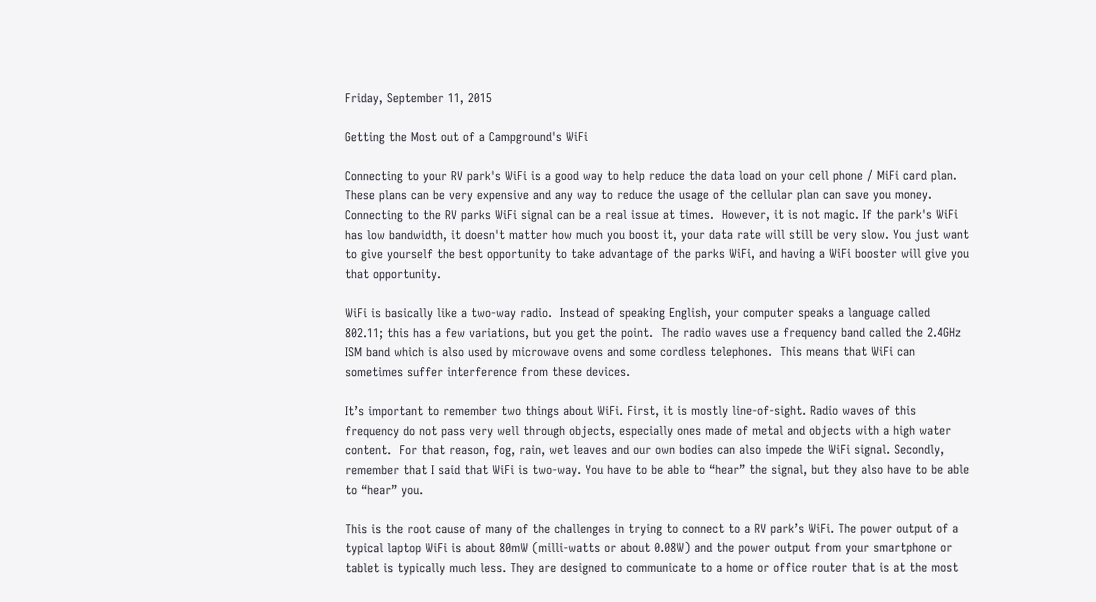Friday, September 11, 2015

Getting the Most out of a Campground's WiFi

Connecting to your RV park's WiFi is a good way to help reduce the data load on your cell phone / MiFi card plan. These plans can be very expensive and any way to reduce the usage of the cellular plan can save you money. Connecting to the RV parks WiFi signal can be a real issue at times.  However, it is not magic. If the park's WiFi has low bandwidth, it doesn't matter how much you boost it, your data rate will still be very slow. You just want to give yourself the best opportunity to take advantage of the parks WiFi, and having a WiFi booster will give you that opportunity.

WiFi is basically like a two-way radio.  Instead of speaking English, your computer speaks a language called 802.11; this has a few variations, but you get the point.  The radio waves use a frequency band called the 2.4GHz ISM band which is also used by microwave ovens and some cordless telephones.  This means that WiFi can sometimes suffer interference from these devices.

It’s important to remember two things about WiFi. First, it is mostly line-of-sight. Radio waves of this frequency do not pass very well through objects, especially ones made of metal and objects with a high water content.  For that reason, fog, rain, wet leaves and our own bodies can also impede the WiFi signal. Secondly, remember that I said that WiFi is two-way. You have to be able to “hear” the signal, but they also have to be able to “hear” you.

This is the root cause of many of the challenges in trying to connect to a RV park’s WiFi. The power output of a typical laptop WiFi is about 80mW (milli-watts or about 0.08W) and the power output from your smartphone or tablet is typically much less. They are designed to communicate to a home or office router that is at the most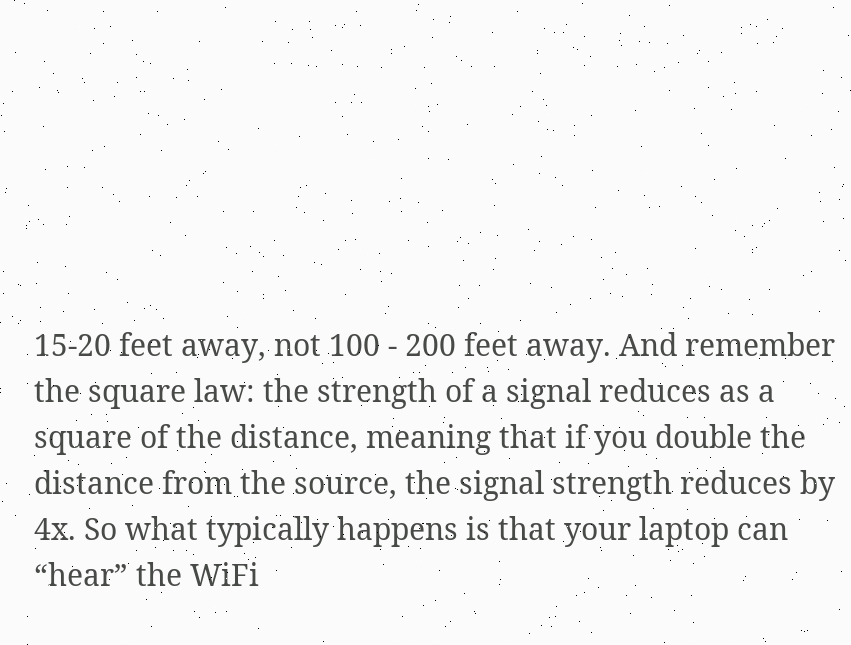15-20 feet away, not 100 - 200 feet away. And remember the square law: the strength of a signal reduces as a square of the distance, meaning that if you double the distance from the source, the signal strength reduces by 4x. So what typically happens is that your laptop can “hear” the WiFi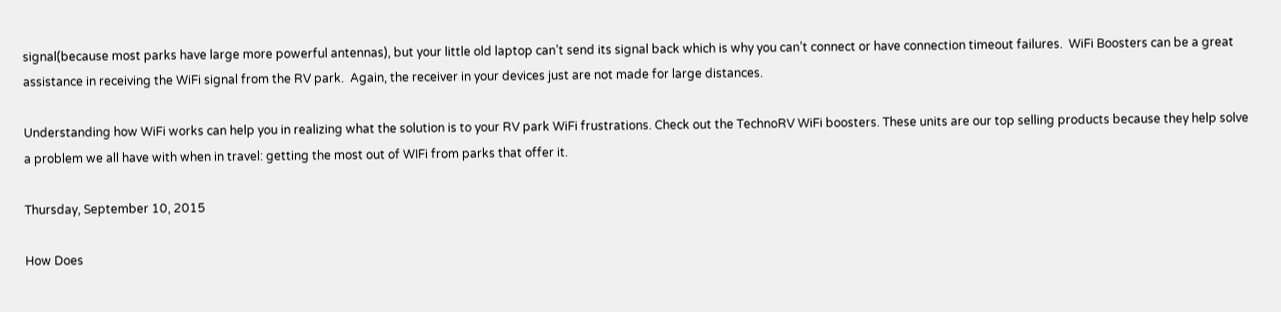signal(because most parks have large more powerful antennas), but your little old laptop can’t send its signal back which is why you can’t connect or have connection timeout failures.  WiFi Boosters can be a great assistance in receiving the WiFi signal from the RV park.  Again, the receiver in your devices just are not made for large distances.

Understanding how WiFi works can help you in realizing what the solution is to your RV park WiFi frustrations. Check out the TechnoRV WiFi boosters. These units are our top selling products because they help solve a problem we all have with when in travel: getting the most out of WIFi from parks that offer it.

Thursday, September 10, 2015

How Does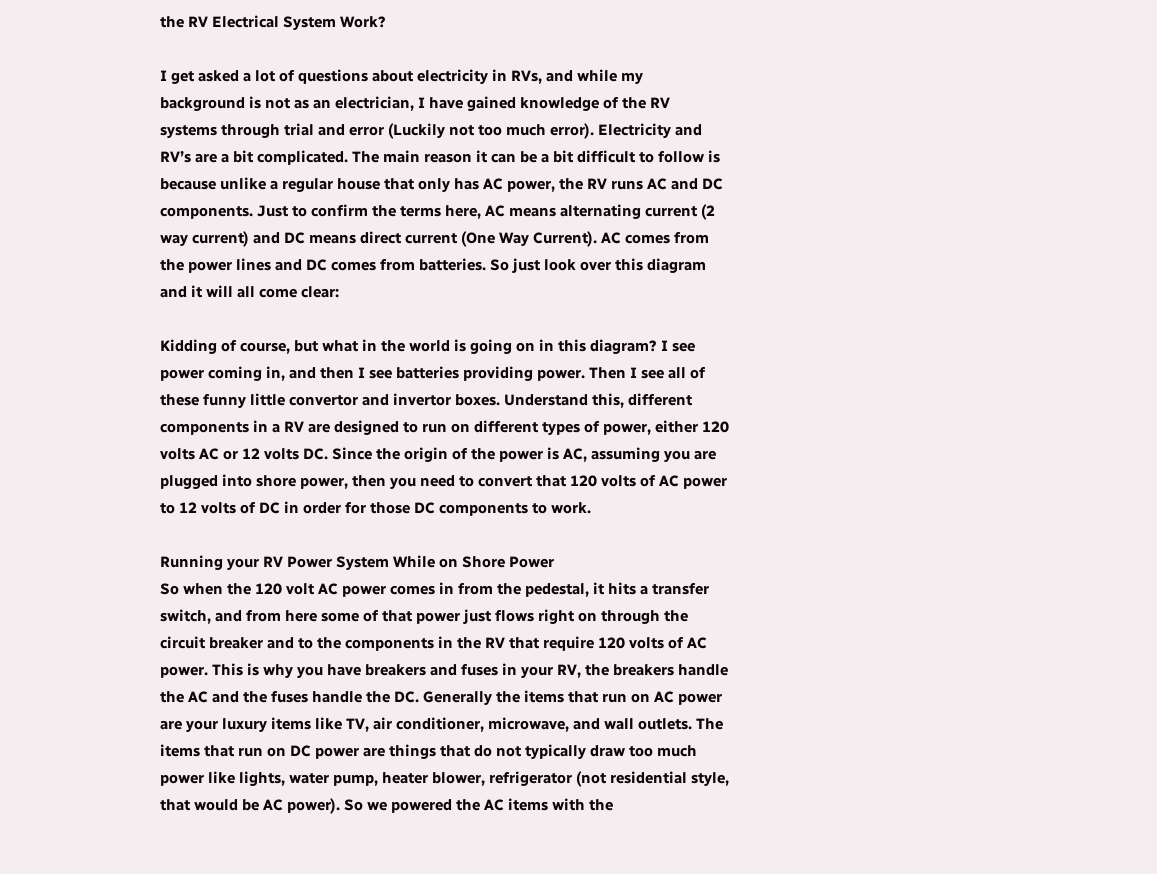the RV Electrical System Work?

I get asked a lot of questions about electricity in RVs, and while my background is not as an electrician, I have gained knowledge of the RV systems through trial and error (Luckily not too much error). Electricity and RV’s are a bit complicated. The main reason it can be a bit difficult to follow is because unlike a regular house that only has AC power, the RV runs AC and DC components. Just to confirm the terms here, AC means alternating current (2 way current) and DC means direct current (One Way Current). AC comes from the power lines and DC comes from batteries. So just look over this diagram and it will all come clear:

Kidding of course, but what in the world is going on in this diagram? I see power coming in, and then I see batteries providing power. Then I see all of these funny little convertor and invertor boxes. Understand this, different components in a RV are designed to run on different types of power, either 120 volts AC or 12 volts DC. Since the origin of the power is AC, assuming you are plugged into shore power, then you need to convert that 120 volts of AC power to 12 volts of DC in order for those DC components to work.

Running your RV Power System While on Shore Power
So when the 120 volt AC power comes in from the pedestal, it hits a transfer switch, and from here some of that power just flows right on through the circuit breaker and to the components in the RV that require 120 volts of AC power. This is why you have breakers and fuses in your RV, the breakers handle the AC and the fuses handle the DC. Generally the items that run on AC power are your luxury items like TV, air conditioner, microwave, and wall outlets. The items that run on DC power are things that do not typically draw too much power like lights, water pump, heater blower, refrigerator (not residential style, that would be AC power). So we powered the AC items with the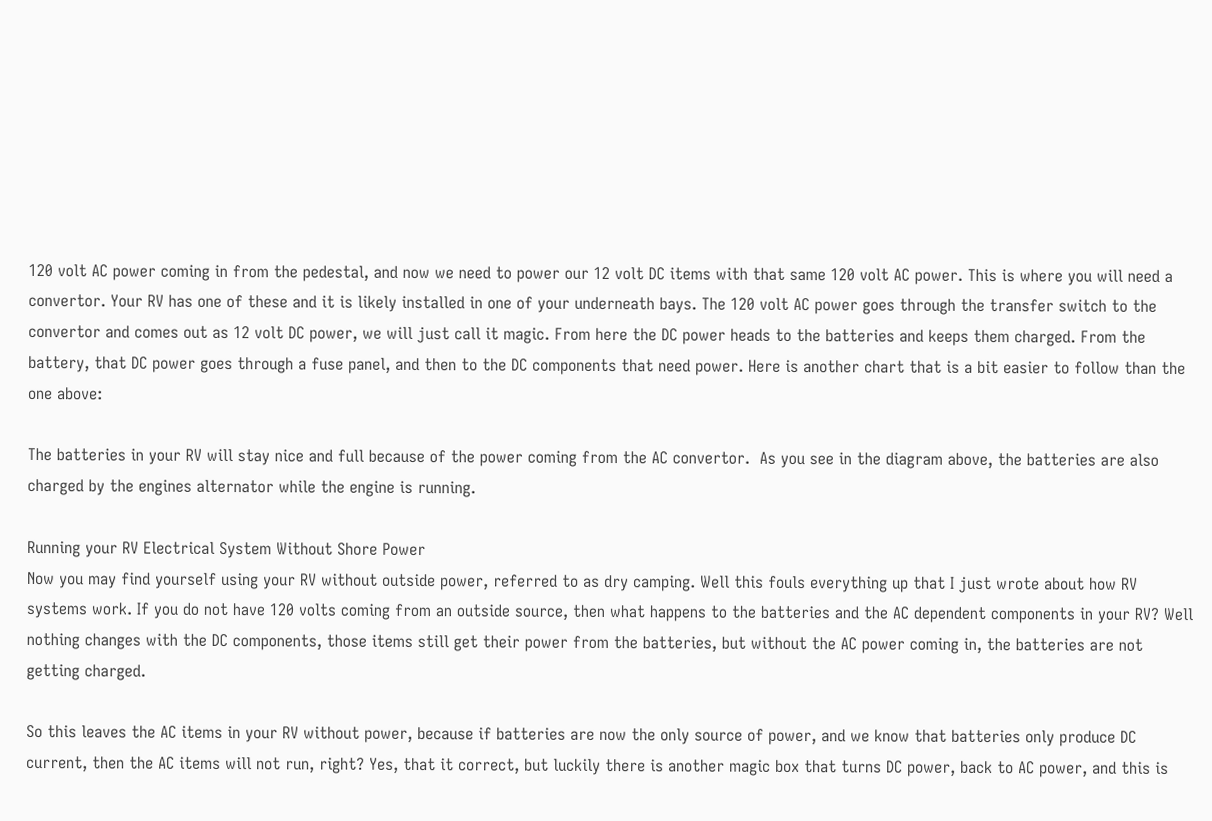120 volt AC power coming in from the pedestal, and now we need to power our 12 volt DC items with that same 120 volt AC power. This is where you will need a convertor. Your RV has one of these and it is likely installed in one of your underneath bays. The 120 volt AC power goes through the transfer switch to the convertor and comes out as 12 volt DC power, we will just call it magic. From here the DC power heads to the batteries and keeps them charged. From the battery, that DC power goes through a fuse panel, and then to the DC components that need power. Here is another chart that is a bit easier to follow than the one above:

The batteries in your RV will stay nice and full because of the power coming from the AC convertor.  As you see in the diagram above, the batteries are also charged by the engines alternator while the engine is running.

Running your RV Electrical System Without Shore Power
Now you may find yourself using your RV without outside power, referred to as dry camping. Well this fouls everything up that I just wrote about how RV systems work. If you do not have 120 volts coming from an outside source, then what happens to the batteries and the AC dependent components in your RV? Well nothing changes with the DC components, those items still get their power from the batteries, but without the AC power coming in, the batteries are not getting charged.

So this leaves the AC items in your RV without power, because if batteries are now the only source of power, and we know that batteries only produce DC current, then the AC items will not run, right? Yes, that it correct, but luckily there is another magic box that turns DC power, back to AC power, and this is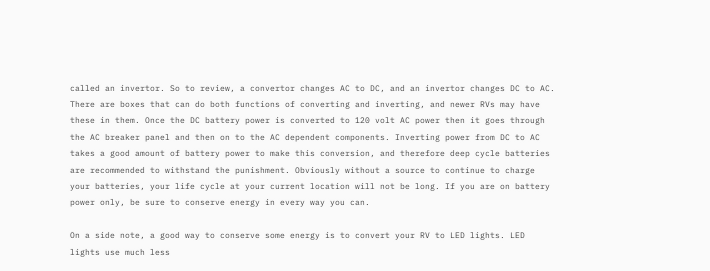called an invertor. So to review, a convertor changes AC to DC, and an invertor changes DC to AC.  There are boxes that can do both functions of converting and inverting, and newer RVs may have these in them. Once the DC battery power is converted to 120 volt AC power then it goes through the AC breaker panel and then on to the AC dependent components. Inverting power from DC to AC takes a good amount of battery power to make this conversion, and therefore deep cycle batteries are recommended to withstand the punishment. Obviously without a source to continue to charge your batteries, your life cycle at your current location will not be long. If you are on battery power only, be sure to conserve energy in every way you can.

On a side note, a good way to conserve some energy is to convert your RV to LED lights. LED lights use much less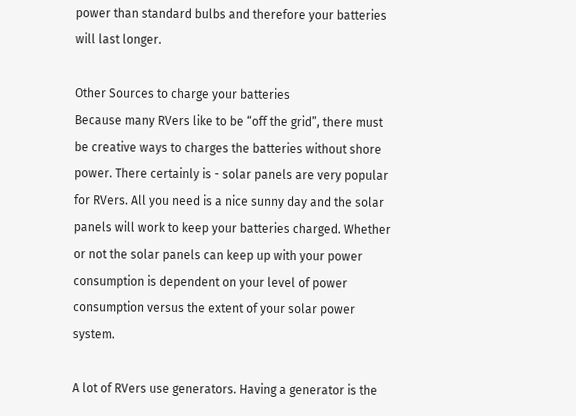power than standard bulbs and therefore your batteries will last longer.

Other Sources to charge your batteries
Because many RVers like to be “off the grid”, there must be creative ways to charges the batteries without shore power. There certainly is - solar panels are very popular for RVers. All you need is a nice sunny day and the solar panels will work to keep your batteries charged. Whether or not the solar panels can keep up with your power consumption is dependent on your level of power consumption versus the extent of your solar power system.

A lot of RVers use generators. Having a generator is the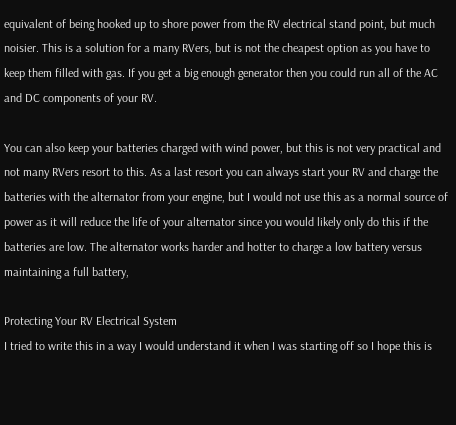equivalent of being hooked up to shore power from the RV electrical stand point, but much noisier. This is a solution for a many RVers, but is not the cheapest option as you have to keep them filled with gas. If you get a big enough generator then you could run all of the AC and DC components of your RV.

You can also keep your batteries charged with wind power, but this is not very practical and not many RVers resort to this. As a last resort you can always start your RV and charge the batteries with the alternator from your engine, but I would not use this as a normal source of power as it will reduce the life of your alternator since you would likely only do this if the batteries are low. The alternator works harder and hotter to charge a low battery versus maintaining a full battery,

Protecting Your RV Electrical System
I tried to write this in a way I would understand it when I was starting off so I hope this is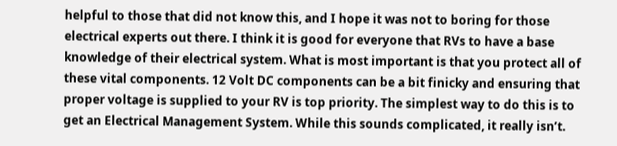helpful to those that did not know this, and I hope it was not to boring for those electrical experts out there. I think it is good for everyone that RVs to have a base knowledge of their electrical system. What is most important is that you protect all of these vital components. 12 Volt DC components can be a bit finicky and ensuring that proper voltage is supplied to your RV is top priority. The simplest way to do this is to get an Electrical Management System. While this sounds complicated, it really isn’t.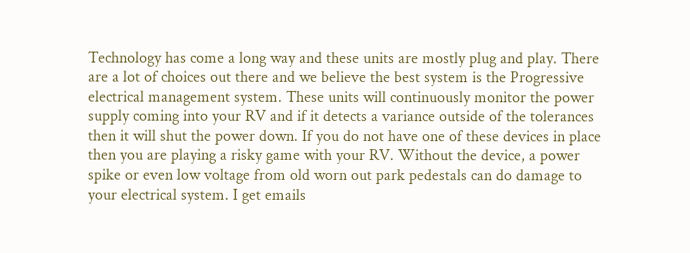Technology has come a long way and these units are mostly plug and play. There are a lot of choices out there and we believe the best system is the Progressive electrical management system. These units will continuously monitor the power supply coming into your RV and if it detects a variance outside of the tolerances then it will shut the power down. If you do not have one of these devices in place then you are playing a risky game with your RV. Without the device, a power spike or even low voltage from old worn out park pedestals can do damage to your electrical system. I get emails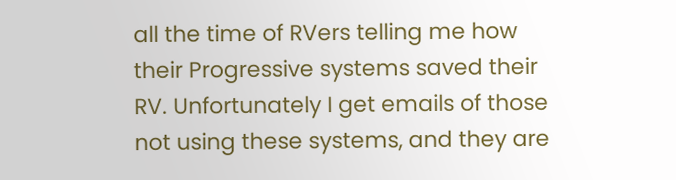all the time of RVers telling me how their Progressive systems saved their RV. Unfortunately I get emails of those not using these systems, and they are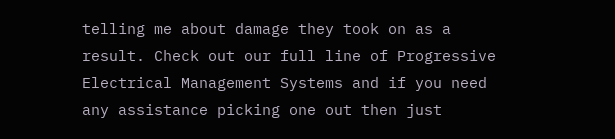telling me about damage they took on as a result. Check out our full line of Progressive Electrical Management Systems and if you need any assistance picking one out then just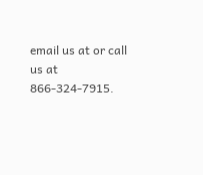email us at or call us at 866-324-7915.